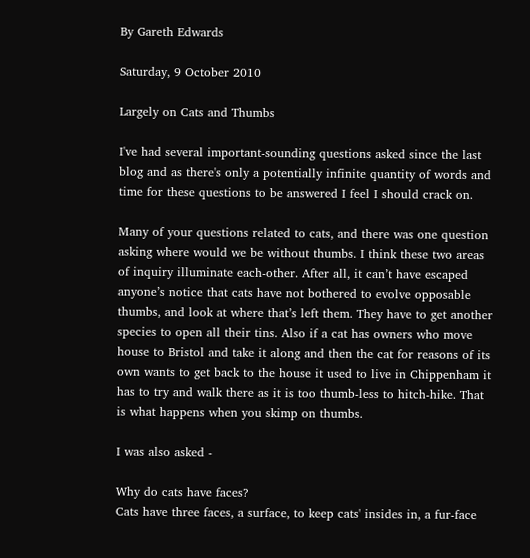By Gareth Edwards

Saturday, 9 October 2010

Largely on Cats and Thumbs

I've had several important-sounding questions asked since the last blog and as there's only a potentially infinite quantity of words and time for these questions to be answered I feel I should crack on.

Many of your questions related to cats, and there was one question asking where would we be without thumbs. I think these two areas of inquiry illuminate each-other. After all, it can’t have escaped anyone’s notice that cats have not bothered to evolve opposable thumbs, and look at where that’s left them. They have to get another species to open all their tins. Also if a cat has owners who move house to Bristol and take it along and then the cat for reasons of its own wants to get back to the house it used to live in Chippenham it has to try and walk there as it is too thumb-less to hitch-hike. That is what happens when you skimp on thumbs.

I was also asked -

Why do cats have faces?
Cats have three faces, a surface, to keep cats' insides in, a fur-face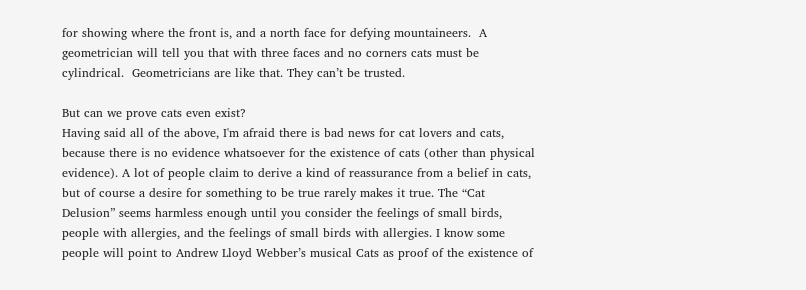for showing where the front is, and a north face for defying mountaineers.  A geometrician will tell you that with three faces and no corners cats must be cylindrical.  Geometricians are like that. They can’t be trusted.

But can we prove cats even exist?
Having said all of the above, I'm afraid there is bad news for cat lovers and cats, because there is no evidence whatsoever for the existence of cats (other than physical evidence). A lot of people claim to derive a kind of reassurance from a belief in cats, but of course a desire for something to be true rarely makes it true. The “Cat Delusion” seems harmless enough until you consider the feelings of small birds, people with allergies, and the feelings of small birds with allergies. I know some people will point to Andrew Lloyd Webber’s musical Cats as proof of the existence of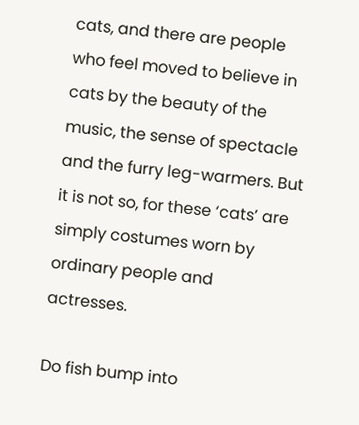cats, and there are people who feel moved to believe in cats by the beauty of the music, the sense of spectacle and the furry leg-warmers. But it is not so, for these ‘cats’ are simply costumes worn by ordinary people and actresses.

Do fish bump into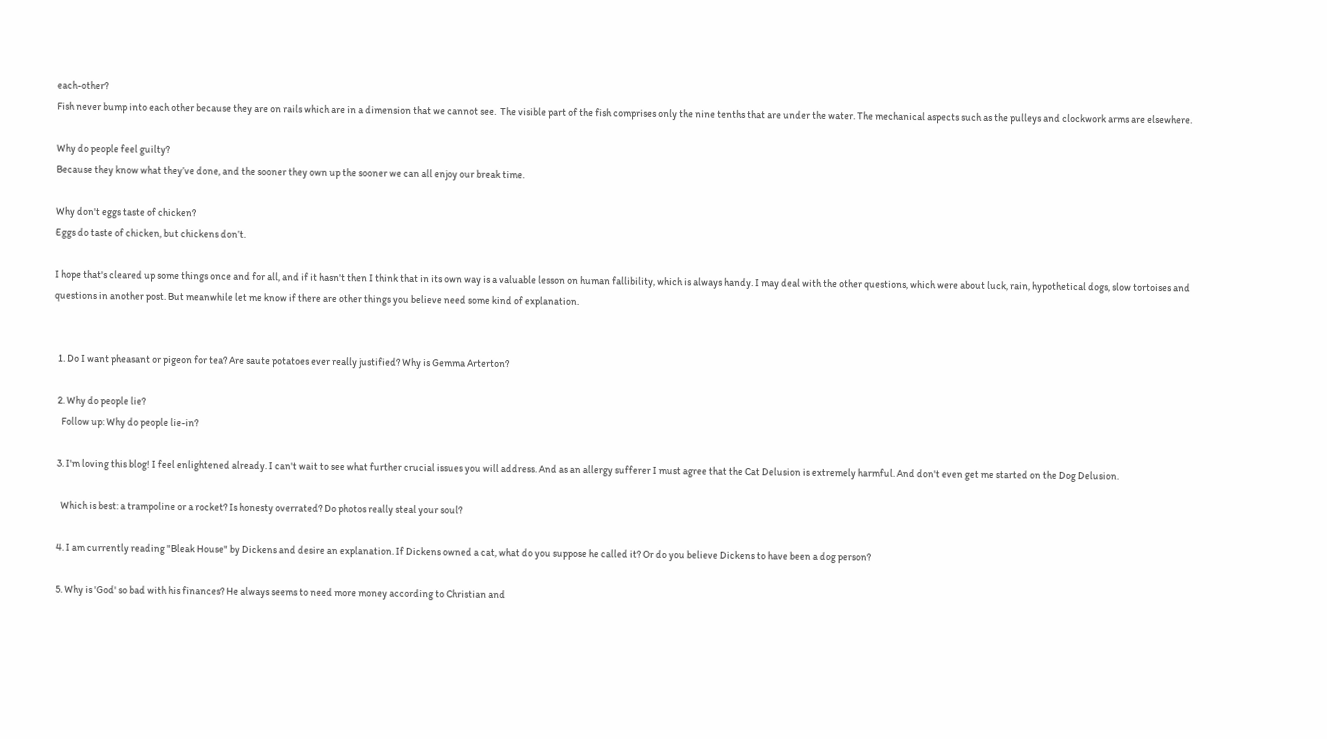each-other?
Fish never bump into each other because they are on rails which are in a dimension that we cannot see.  The visible part of the fish comprises only the nine tenths that are under the water. The mechanical aspects such as the pulleys and clockwork arms are elsewhere.

Why do people feel guilty?
Because they know what they’ve done, and the sooner they own up the sooner we can all enjoy our break time.

Why don't eggs taste of chicken?
Eggs do taste of chicken, but chickens don’t.

I hope that's cleared up some things once and for all, and if it hasn't then I think that in its own way is a valuable lesson on human fallibility, which is always handy. I may deal with the other questions, which were about luck, rain, hypothetical dogs, slow tortoises and questions in another post. But meanwhile let me know if there are other things you believe need some kind of explanation.


  1. Do I want pheasant or pigeon for tea? Are saute potatoes ever really justified? Why is Gemma Arterton?

  2. Why do people lie?
    Follow up: Why do people lie-in?

  3. I'm loving this blog! I feel enlightened already. I can't wait to see what further crucial issues you will address. And as an allergy sufferer I must agree that the Cat Delusion is extremely harmful. And don't even get me started on the Dog Delusion.

    Which is best: a trampoline or a rocket? Is honesty overrated? Do photos really steal your soul?

  4. I am currently reading "Bleak House" by Dickens and desire an explanation. If Dickens owned a cat, what do you suppose he called it? Or do you believe Dickens to have been a dog person?

  5. Why is 'God' so bad with his finances? He always seems to need more money according to Christian and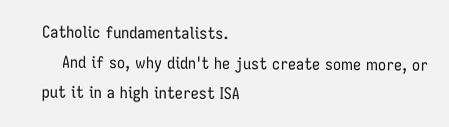Catholic fundamentalists.
    And if so, why didn't he just create some more, or put it in a high interest ISA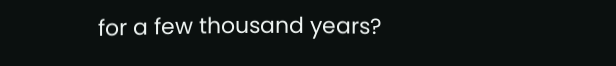for a few thousand years?